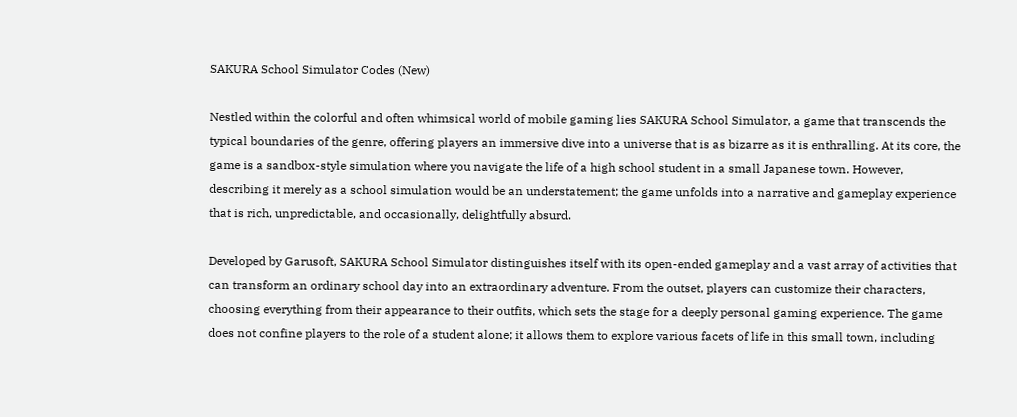SAKURA School Simulator Codes (New)

Nestled within the colorful and often whimsical world of mobile gaming lies SAKURA School Simulator, a game that transcends the typical boundaries of the genre, offering players an immersive dive into a universe that is as bizarre as it is enthralling. At its core, the game is a sandbox-style simulation where you navigate the life of a high school student in a small Japanese town. However, describing it merely as a school simulation would be an understatement; the game unfolds into a narrative and gameplay experience that is rich, unpredictable, and occasionally, delightfully absurd.

Developed by Garusoft, SAKURA School Simulator distinguishes itself with its open-ended gameplay and a vast array of activities that can transform an ordinary school day into an extraordinary adventure. From the outset, players can customize their characters, choosing everything from their appearance to their outfits, which sets the stage for a deeply personal gaming experience. The game does not confine players to the role of a student alone; it allows them to explore various facets of life in this small town, including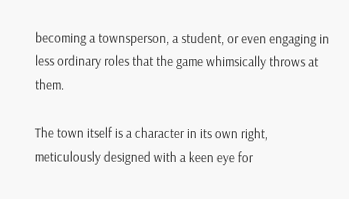becoming a townsperson, a student, or even engaging in less ordinary roles that the game whimsically throws at them.

The town itself is a character in its own right, meticulously designed with a keen eye for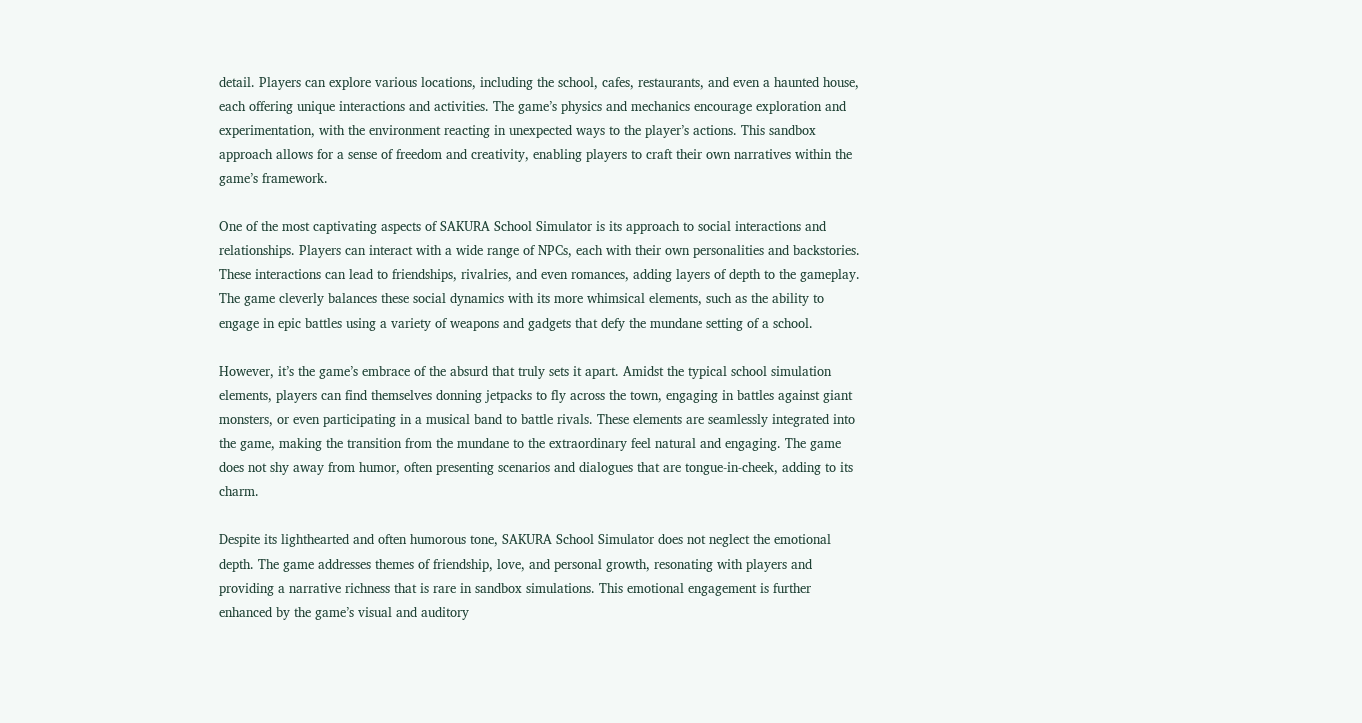detail. Players can explore various locations, including the school, cafes, restaurants, and even a haunted house, each offering unique interactions and activities. The game’s physics and mechanics encourage exploration and experimentation, with the environment reacting in unexpected ways to the player’s actions. This sandbox approach allows for a sense of freedom and creativity, enabling players to craft their own narratives within the game’s framework.

One of the most captivating aspects of SAKURA School Simulator is its approach to social interactions and relationships. Players can interact with a wide range of NPCs, each with their own personalities and backstories. These interactions can lead to friendships, rivalries, and even romances, adding layers of depth to the gameplay. The game cleverly balances these social dynamics with its more whimsical elements, such as the ability to engage in epic battles using a variety of weapons and gadgets that defy the mundane setting of a school.

However, it’s the game’s embrace of the absurd that truly sets it apart. Amidst the typical school simulation elements, players can find themselves donning jetpacks to fly across the town, engaging in battles against giant monsters, or even participating in a musical band to battle rivals. These elements are seamlessly integrated into the game, making the transition from the mundane to the extraordinary feel natural and engaging. The game does not shy away from humor, often presenting scenarios and dialogues that are tongue-in-cheek, adding to its charm.

Despite its lighthearted and often humorous tone, SAKURA School Simulator does not neglect the emotional depth. The game addresses themes of friendship, love, and personal growth, resonating with players and providing a narrative richness that is rare in sandbox simulations. This emotional engagement is further enhanced by the game’s visual and auditory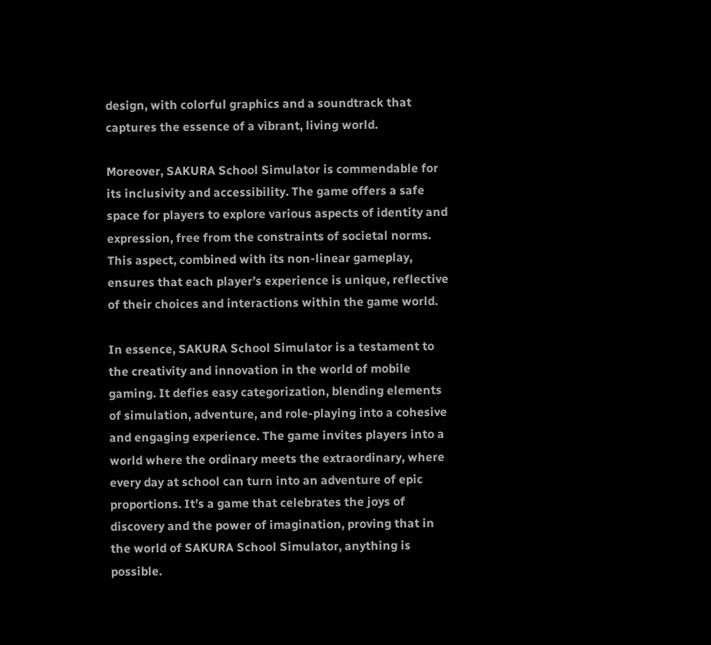design, with colorful graphics and a soundtrack that captures the essence of a vibrant, living world.

Moreover, SAKURA School Simulator is commendable for its inclusivity and accessibility. The game offers a safe space for players to explore various aspects of identity and expression, free from the constraints of societal norms. This aspect, combined with its non-linear gameplay, ensures that each player’s experience is unique, reflective of their choices and interactions within the game world.

In essence, SAKURA School Simulator is a testament to the creativity and innovation in the world of mobile gaming. It defies easy categorization, blending elements of simulation, adventure, and role-playing into a cohesive and engaging experience. The game invites players into a world where the ordinary meets the extraordinary, where every day at school can turn into an adventure of epic proportions. It’s a game that celebrates the joys of discovery and the power of imagination, proving that in the world of SAKURA School Simulator, anything is possible.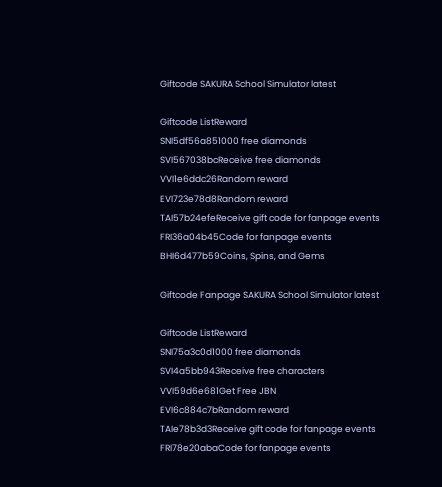Giftcode SAKURA School Simulator latest

Giftcode ListReward
SNI5df56a851000 free diamonds
SVI567038bcReceive free diamonds
VVI1e6ddc26Random reward
EVI723e78d8Random reward
TAI57b24efeReceive gift code for fanpage events
FRI36a04b45Code for fanpage events
BHI6d477b59Coins, Spins, and Gems

Giftcode Fanpage SAKURA School Simulator latest

Giftcode ListReward
SNI75a3c0d1000 free diamonds
SVI4a5bb943Receive free characters
VVI59d6e681Get Free JBN
EVI6c884c7bRandom reward
TAIe78b3d3Receive gift code for fanpage events
FRI78e20abaCode for fanpage events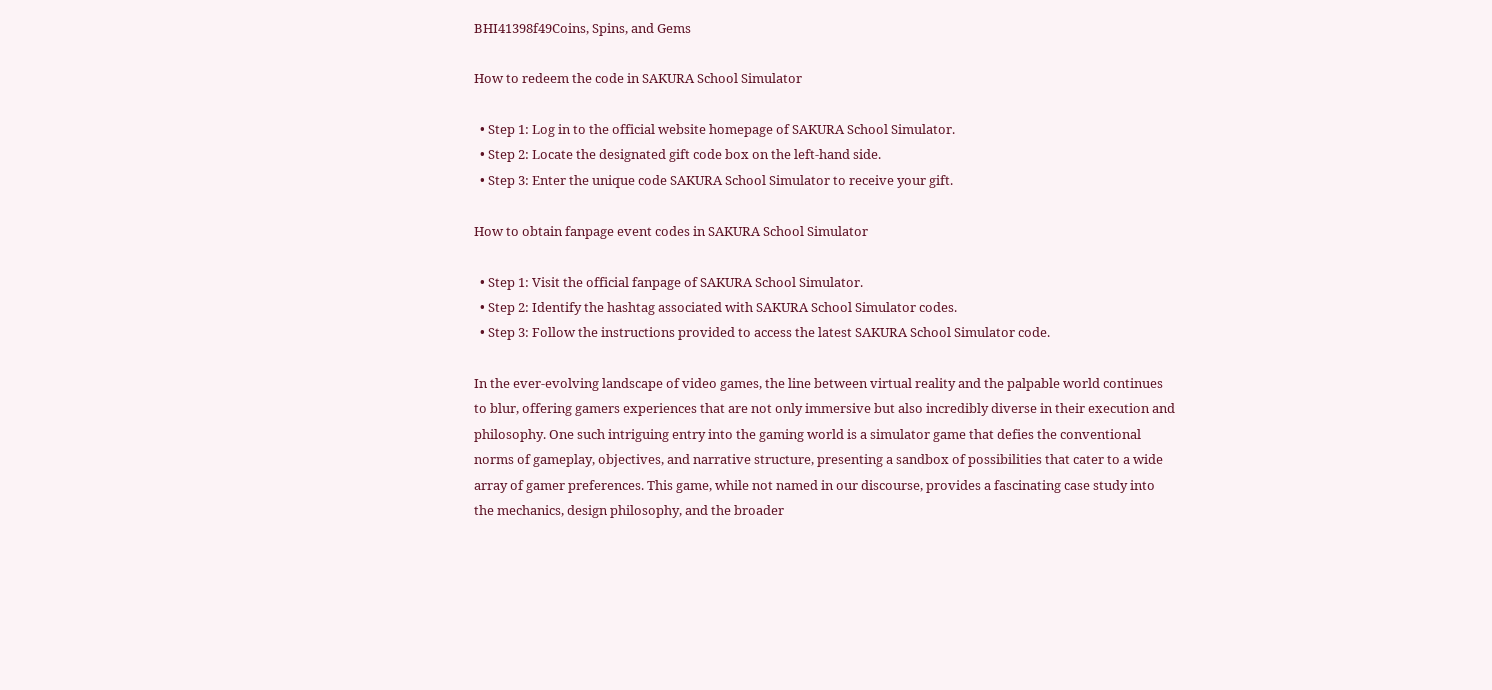BHI41398f49Coins, Spins, and Gems

How to redeem the code in SAKURA School Simulator

  • Step 1: Log in to the official website homepage of SAKURA School Simulator.
  • Step 2: Locate the designated gift code box on the left-hand side.
  • Step 3: Enter the unique code SAKURA School Simulator to receive your gift.

How to obtain fanpage event codes in SAKURA School Simulator

  • Step 1: Visit the official fanpage of SAKURA School Simulator.
  • Step 2: Identify the hashtag associated with SAKURA School Simulator codes.
  • Step 3: Follow the instructions provided to access the latest SAKURA School Simulator code.

In the ever-evolving landscape of video games, the line between virtual reality and the palpable world continues to blur, offering gamers experiences that are not only immersive but also incredibly diverse in their execution and philosophy. One such intriguing entry into the gaming world is a simulator game that defies the conventional norms of gameplay, objectives, and narrative structure, presenting a sandbox of possibilities that cater to a wide array of gamer preferences. This game, while not named in our discourse, provides a fascinating case study into the mechanics, design philosophy, and the broader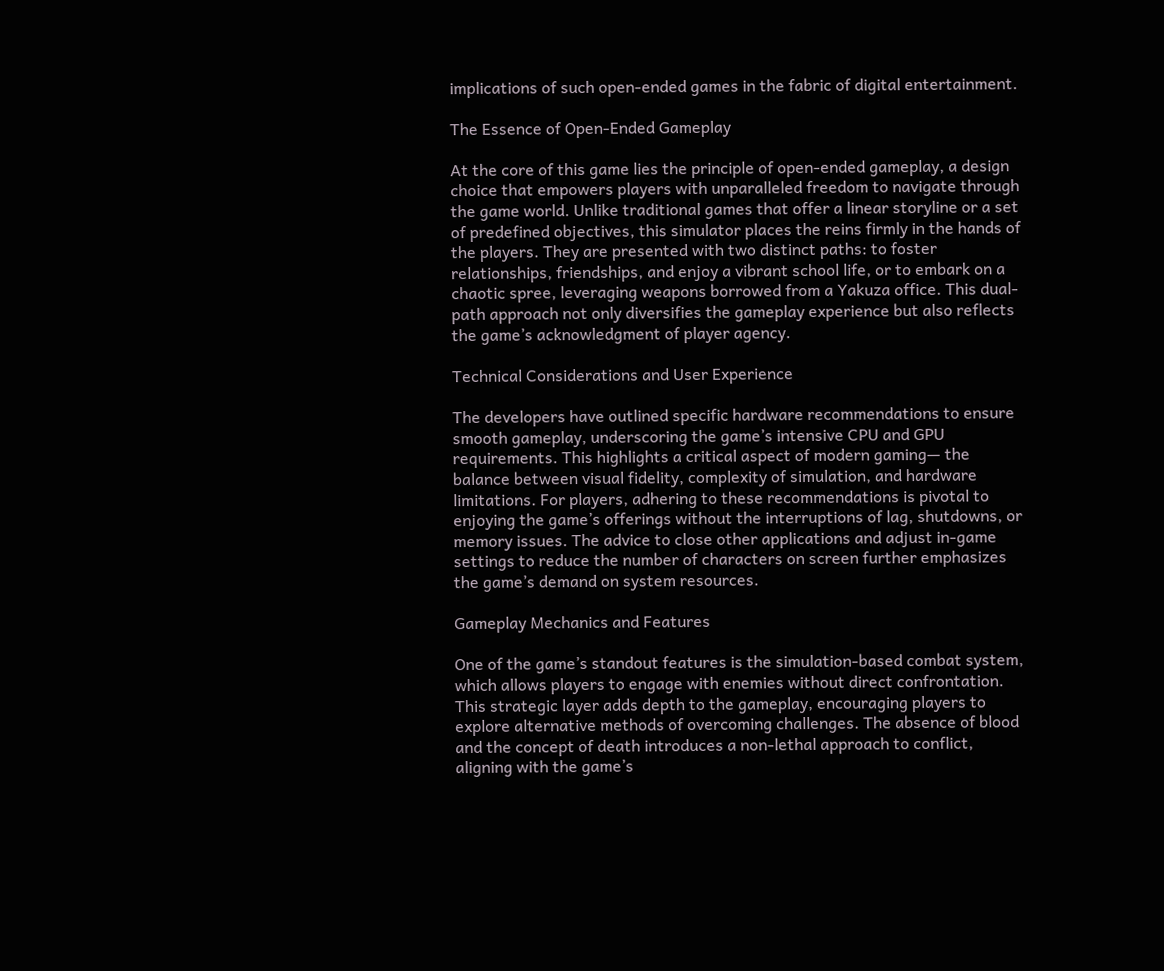implications of such open-ended games in the fabric of digital entertainment.

The Essence of Open-Ended Gameplay

At the core of this game lies the principle of open-ended gameplay, a design choice that empowers players with unparalleled freedom to navigate through the game world. Unlike traditional games that offer a linear storyline or a set of predefined objectives, this simulator places the reins firmly in the hands of the players. They are presented with two distinct paths: to foster relationships, friendships, and enjoy a vibrant school life, or to embark on a chaotic spree, leveraging weapons borrowed from a Yakuza office. This dual-path approach not only diversifies the gameplay experience but also reflects the game’s acknowledgment of player agency.

Technical Considerations and User Experience

The developers have outlined specific hardware recommendations to ensure smooth gameplay, underscoring the game’s intensive CPU and GPU requirements. This highlights a critical aspect of modern gaming— the balance between visual fidelity, complexity of simulation, and hardware limitations. For players, adhering to these recommendations is pivotal to enjoying the game’s offerings without the interruptions of lag, shutdowns, or memory issues. The advice to close other applications and adjust in-game settings to reduce the number of characters on screen further emphasizes the game’s demand on system resources.

Gameplay Mechanics and Features

One of the game’s standout features is the simulation-based combat system, which allows players to engage with enemies without direct confrontation. This strategic layer adds depth to the gameplay, encouraging players to explore alternative methods of overcoming challenges. The absence of blood and the concept of death introduces a non-lethal approach to conflict, aligning with the game’s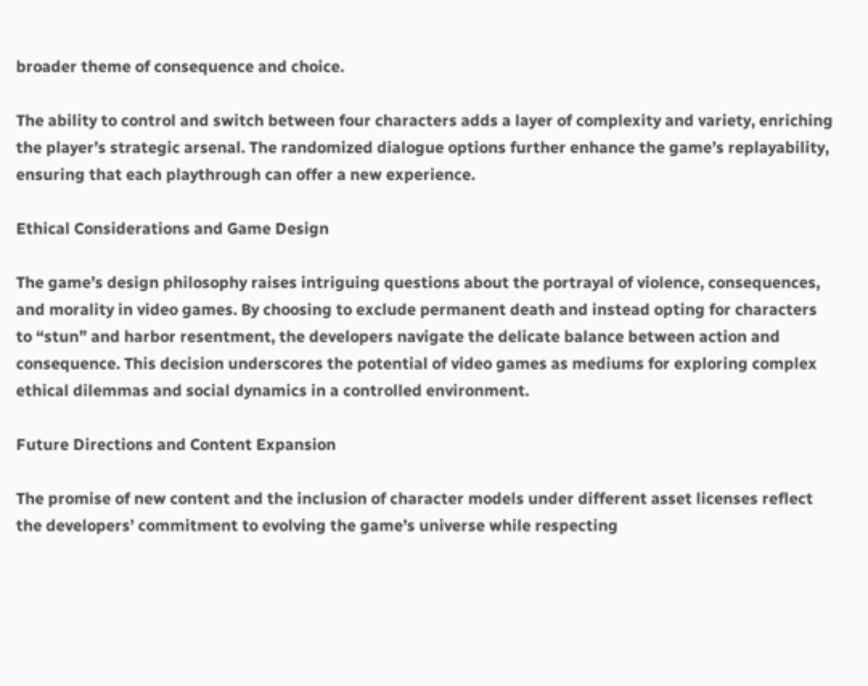broader theme of consequence and choice.

The ability to control and switch between four characters adds a layer of complexity and variety, enriching the player’s strategic arsenal. The randomized dialogue options further enhance the game’s replayability, ensuring that each playthrough can offer a new experience.

Ethical Considerations and Game Design

The game’s design philosophy raises intriguing questions about the portrayal of violence, consequences, and morality in video games. By choosing to exclude permanent death and instead opting for characters to “stun” and harbor resentment, the developers navigate the delicate balance between action and consequence. This decision underscores the potential of video games as mediums for exploring complex ethical dilemmas and social dynamics in a controlled environment.

Future Directions and Content Expansion

The promise of new content and the inclusion of character models under different asset licenses reflect the developers’ commitment to evolving the game’s universe while respecting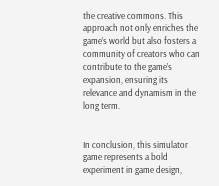the creative commons. This approach not only enriches the game’s world but also fosters a community of creators who can contribute to the game’s expansion, ensuring its relevance and dynamism in the long term.


In conclusion, this simulator game represents a bold experiment in game design,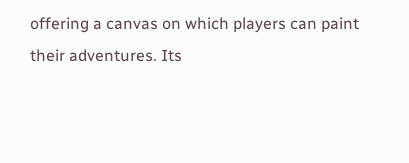offering a canvas on which players can paint their adventures. Its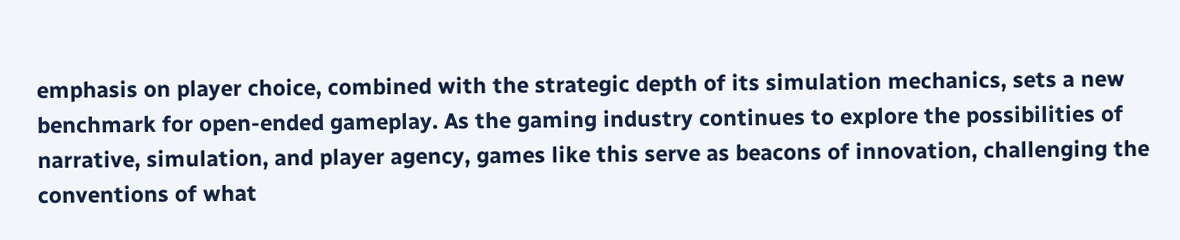emphasis on player choice, combined with the strategic depth of its simulation mechanics, sets a new benchmark for open-ended gameplay. As the gaming industry continues to explore the possibilities of narrative, simulation, and player agency, games like this serve as beacons of innovation, challenging the conventions of what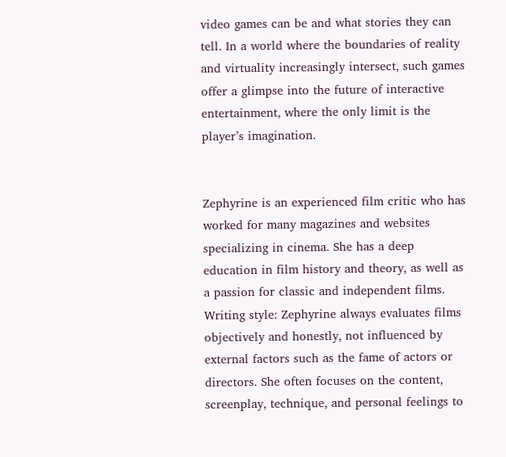video games can be and what stories they can tell. In a world where the boundaries of reality and virtuality increasingly intersect, such games offer a glimpse into the future of interactive entertainment, where the only limit is the player’s imagination.


Zephyrine is an experienced film critic who has worked for many magazines and websites specializing in cinema. She has a deep education in film history and theory, as well as a passion for classic and independent films. Writing style: Zephyrine always evaluates films objectively and honestly, not influenced by external factors such as the fame of actors or directors. She often focuses on the content, screenplay, technique, and personal feelings to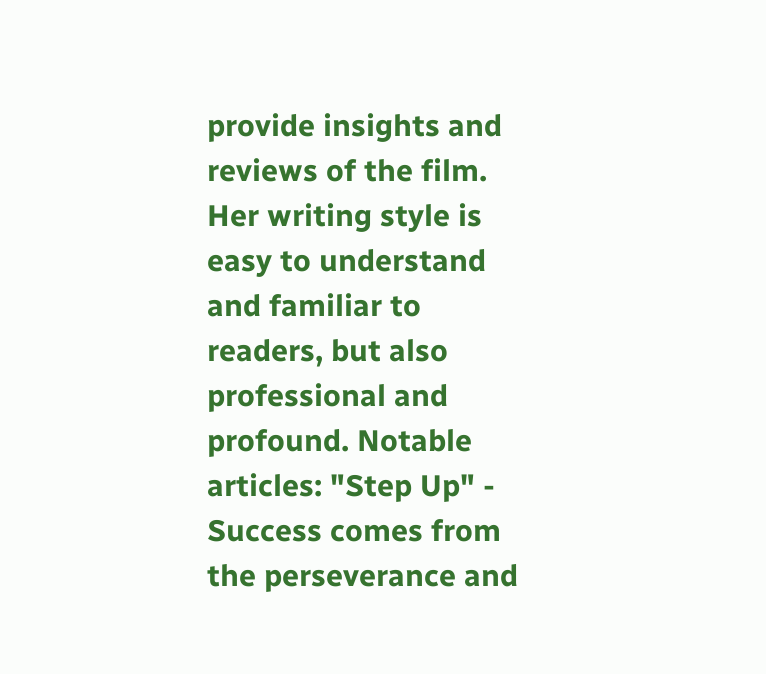provide insights and reviews of the film. Her writing style is easy to understand and familiar to readers, but also professional and profound. Notable articles: "Step Up" - Success comes from the perseverance and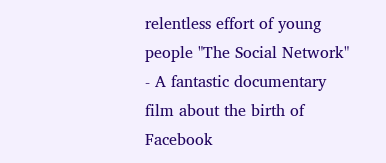relentless effort of young people "The Social Network" - A fantastic documentary film about the birth of Facebook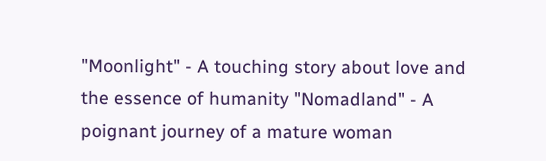"Moonlight" - A touching story about love and the essence of humanity "Nomadland" - A poignant journey of a mature woman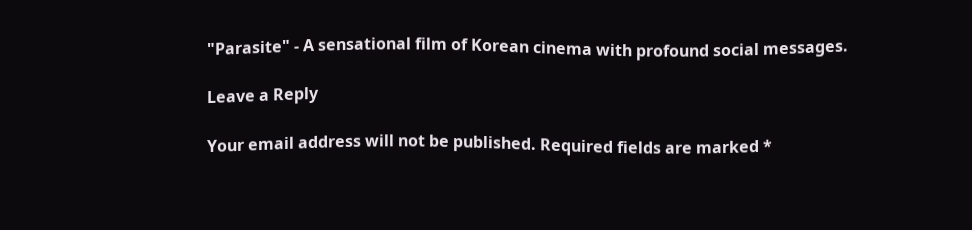"Parasite" - A sensational film of Korean cinema with profound social messages.

Leave a Reply

Your email address will not be published. Required fields are marked *